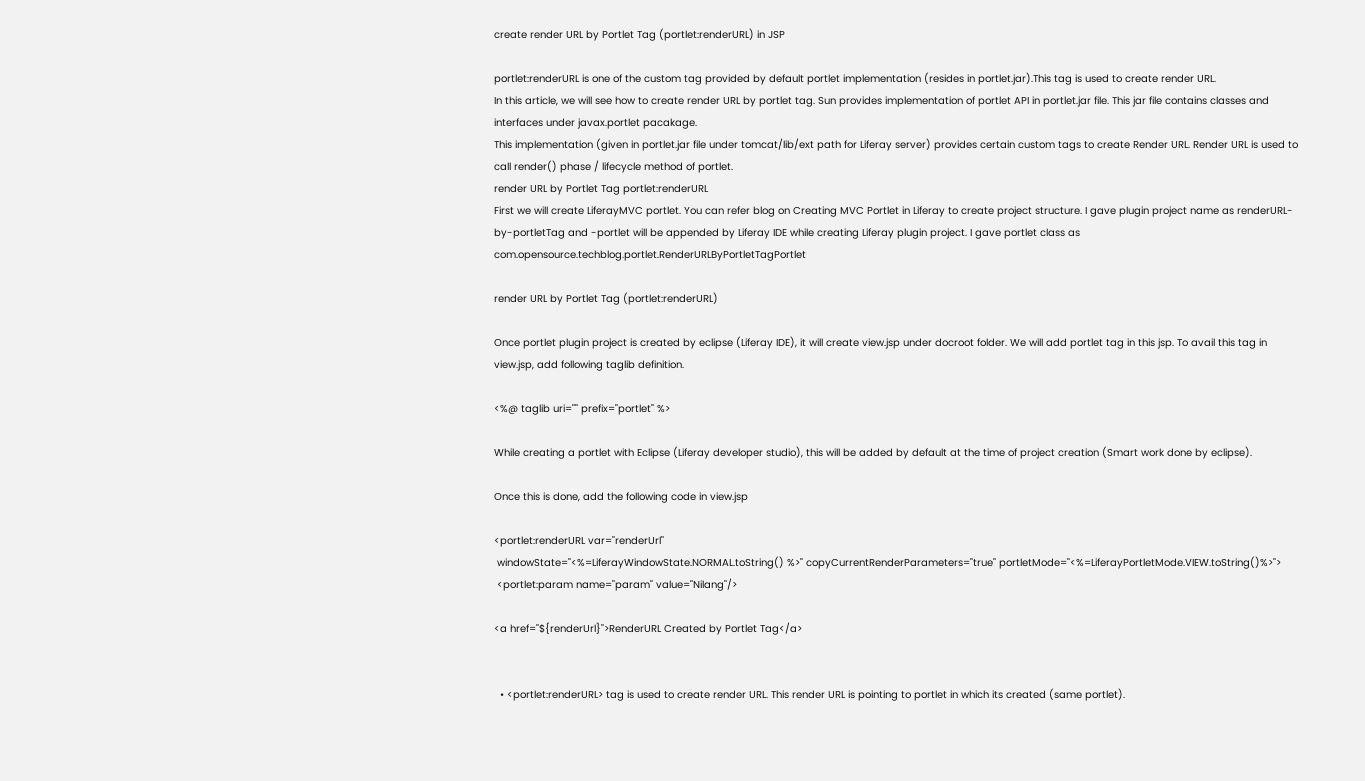create render URL by Portlet Tag (portlet:renderURL) in JSP

portlet:renderURL is one of the custom tag provided by default portlet implementation (resides in portlet.jar).This tag is used to create render URL.
In this article, we will see how to create render URL by portlet tag. Sun provides implementation of portlet API in portlet.jar file. This jar file contains classes and interfaces under javax.portlet pacakage.
This implementation (given in portlet.jar file under tomcat/lib/ext path for Liferay server) provides certain custom tags to create Render URL. Render URL is used to call render() phase / lifecycle method of portlet.
render URL by Portlet Tag portlet:renderURL
First we will create LiferayMVC portlet. You can refer blog on Creating MVC Portlet in Liferay to create project structure. I gave plugin project name as renderURL-by-portletTag and -portlet will be appended by Liferay IDE while creating Liferay plugin project. I gave portlet class as com.opensource.techblog.portlet.RenderURLByPortletTagPortlet

render URL by Portlet Tag (portlet:renderURL)

Once portlet plugin project is created by eclipse (Liferay IDE), it will create view.jsp under docroot folder. We will add portlet tag in this jsp. To avail this tag in view.jsp, add following taglib definition.

<%@ taglib uri="" prefix="portlet" %>

While creating a portlet with Eclipse (Liferay developer studio), this will be added by default at the time of project creation (Smart work done by eclipse).

Once this is done, add the following code in view.jsp

<portlet:renderURL var="renderUrl"
 windowState="<%=LiferayWindowState.NORMAL.toString() %>" copyCurrentRenderParameters="true" portletMode="<%=LiferayPortletMode.VIEW.toString()%>">
 <portlet:param name="param" value="Nilang"/>

<a href="${renderUrl}">RenderURL Created by Portlet Tag</a>


  • <portlet:renderURL> tag is used to create render URL. This render URL is pointing to portlet in which its created (same portlet).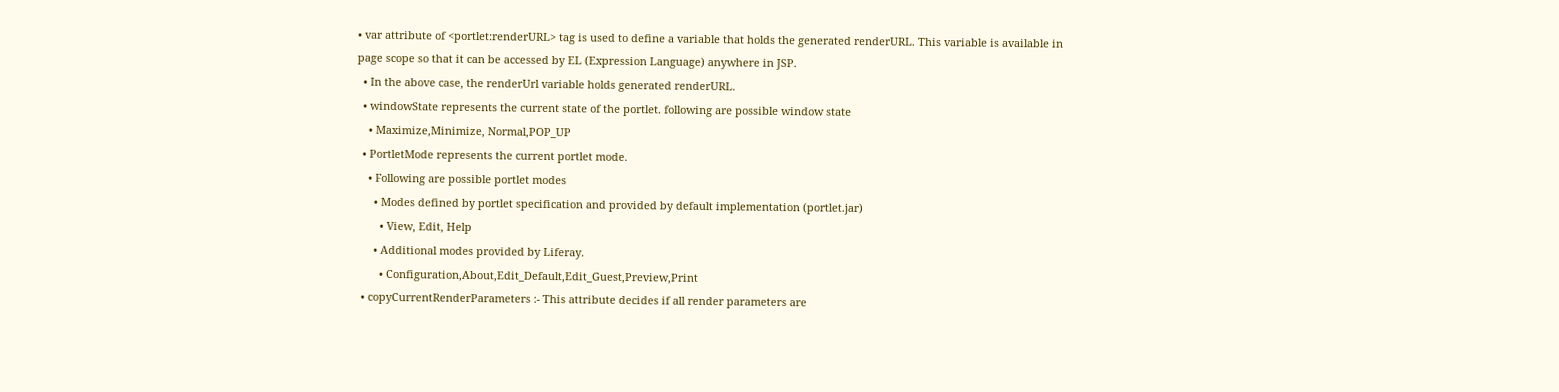• var attribute of <portlet:renderURL> tag is used to define a variable that holds the generated renderURL. This variable is available in page scope so that it can be accessed by EL (Expression Language) anywhere in JSP.
  • In the above case, the renderUrl variable holds generated renderURL.
  • windowState represents the current state of the portlet. following are possible window state
    • Maximize,Minimize, Normal,POP_UP
  • PortletMode represents the current portlet mode.
    • Following are possible portlet modes
      • Modes defined by portlet specification and provided by default implementation (portlet.jar)
        • View, Edit, Help
      • Additional modes provided by Liferay.
        • Configuration,About,Edit_Default,Edit_Guest,Preview,Print
  • copyCurrentRenderParameters :- This attribute decides if all render parameters are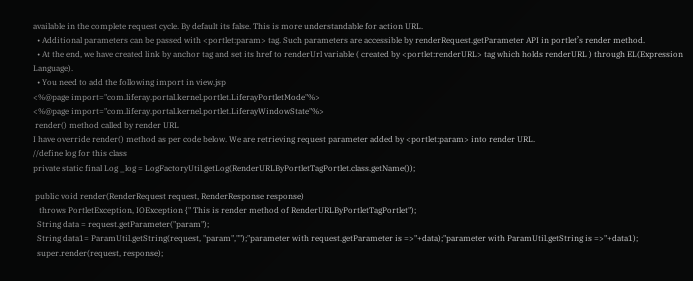available in the complete request cycle. By default its false. This is more understandable for action URL.
  • Additional parameters can be passed with <portlet:param> tag. Such parameters are accessible by renderRequest.getParameter API in portlet’s render method.
  • At the end, we have created link by anchor tag and set its href to renderUrl variable ( created by <portlet:renderURL> tag which holds renderURL ) through EL(Expression Language).
  • You need to add the following import in view.jsp
<%@page import="com.liferay.portal.kernel.portlet.LiferayPortletMode"%>
<%@page import="com.liferay.portal.kernel.portlet.LiferayWindowState"%>
 render() method called by render URL
I have override render() method as per code below. We are retrieving request parameter added by <portlet:param> into render URL.
//define log for this class
private static final Log _log = LogFactoryUtil.getLog(RenderURLByPortletTagPortlet.class.getName());

 public void render(RenderRequest request, RenderResponse response)
   throws PortletException, IOException {" This is render method of RenderURLByPortletTagPortlet");
  String data = request.getParameter("param");
  String data1= ParamUtil.getString(request, "param","");"parameter with request.getParameter is =>"+data);"parameter with ParamUtil.getString is =>"+data1);
  super.render(request, response);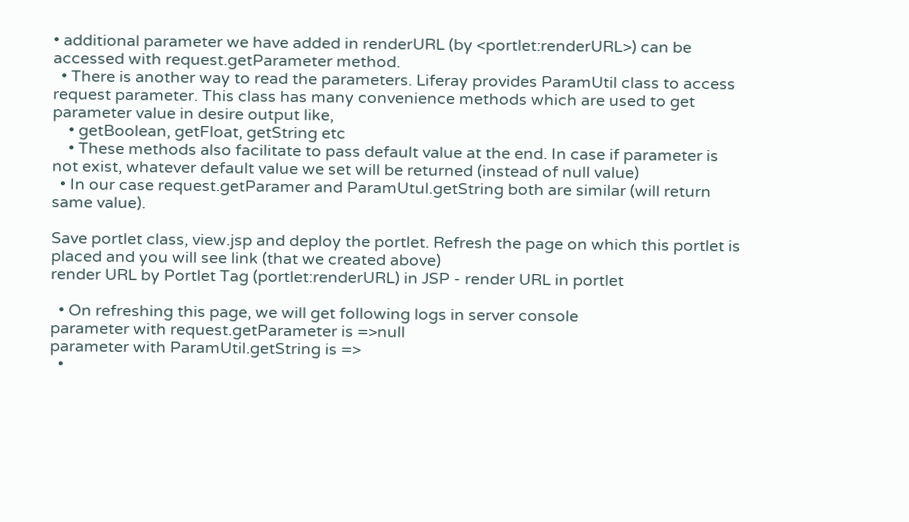• additional parameter we have added in renderURL (by <portlet:renderURL>) can be accessed with request.getParameter method.
  • There is another way to read the parameters. Liferay provides ParamUtil class to access request parameter. This class has many convenience methods which are used to get parameter value in desire output like,
    • getBoolean, getFloat, getString etc
    • These methods also facilitate to pass default value at the end. In case if parameter is not exist, whatever default value we set will be returned (instead of null value)
  • In our case request.getParamer and ParamUtul.getString both are similar (will return same value).

Save portlet class, view.jsp and deploy the portlet. Refresh the page on which this portlet is placed and you will see link (that we created above)
render URL by Portlet Tag (portlet:renderURL) in JSP - render URL in portlet

  • On refreshing this page, we will get following logs in server console
parameter with request.getParameter is =>null
parameter with ParamUtil.getString is =>
  •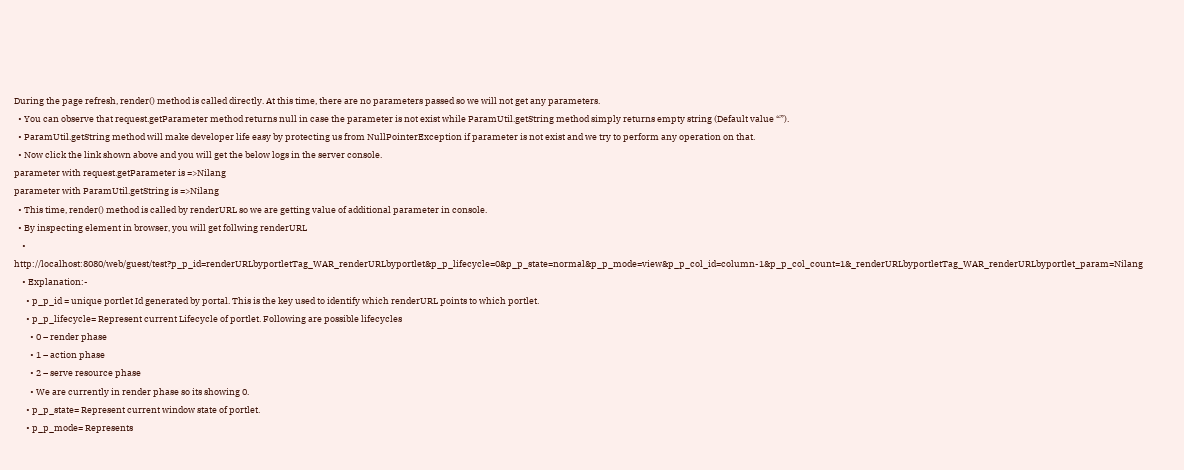During the page refresh, render() method is called directly. At this time, there are no parameters passed so we will not get any parameters.
  • You can observe that request.getParameter method returns null in case the parameter is not exist while ParamUtil.getString method simply returns empty string (Default value “”).
  • ParamUtil.getString method will make developer life easy by protecting us from NullPointerException if parameter is not exist and we try to perform any operation on that.
  • Now click the link shown above and you will get the below logs in the server console.
parameter with request.getParameter is =>Nilang
parameter with ParamUtil.getString is =>Nilang
  • This time, render() method is called by renderURL so we are getting value of additional parameter in console.
  • By inspecting element in browser, you will get follwing renderURL
    • http://localhost:8080/web/guest/test?p_p_id=renderURLbyportletTag_WAR_renderURLbyportlet&p_p_lifecycle=0&p_p_state=normal&p_p_mode=view&p_p_col_id=column-1&p_p_col_count=1&_renderURLbyportletTag_WAR_renderURLbyportlet_param=Nilang
    • Explanation:-
      • p_p_id = unique portlet Id generated by portal. This is the key used to identify which renderURL points to which portlet.
      • p_p_lifecycle= Represent current Lifecycle of portlet. Following are possible lifecycles
        • 0 – render phase
        • 1 – action phase
        • 2 – serve resource phase
        • We are currently in render phase so its showing 0.
      • p_p_state= Represent current window state of portlet.
      • p_p_mode= Represents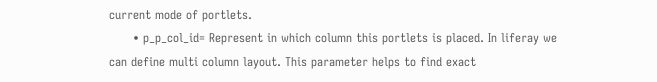current mode of portlets.
      • p_p_col_id= Represent in which column this portlets is placed. In liferay we can define multi column layout. This parameter helps to find exact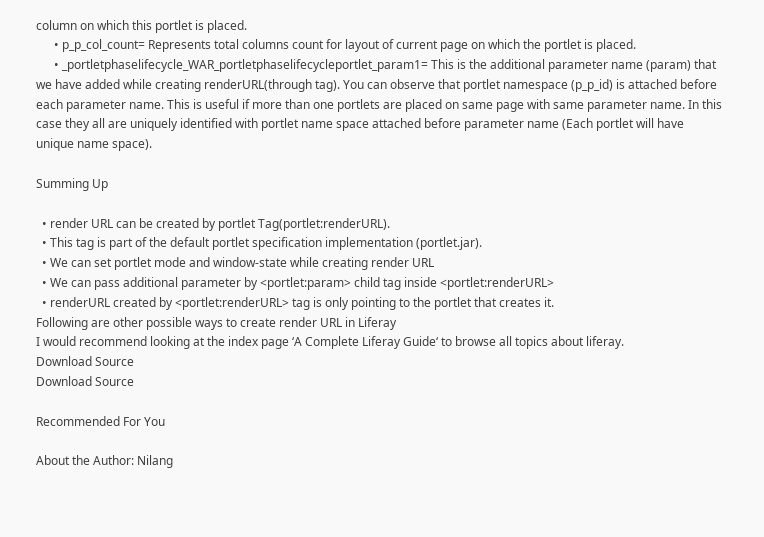column on which this portlet is placed.
      • p_p_col_count= Represents total columns count for layout of current page on which the portlet is placed.
      • _portletphaselifecycle_WAR_portletphaselifecycleportlet_param1= This is the additional parameter name (param) that we have added while creating renderURL(through tag). You can observe that portlet namespace (p_p_id) is attached before each parameter name. This is useful if more than one portlets are placed on same page with same parameter name. In this case they all are uniquely identified with portlet name space attached before parameter name (Each portlet will have unique name space).

Summing Up

  • render URL can be created by portlet Tag(portlet:renderURL).
  • This tag is part of the default portlet specification implementation (portlet.jar).
  • We can set portlet mode and window-state while creating render URL
  • We can pass additional parameter by <portlet:param> child tag inside <portlet:renderURL>
  • renderURL created by <portlet:renderURL> tag is only pointing to the portlet that creates it.
Following are other possible ways to create render URL in Liferay
I would recommend looking at the index page ‘A Complete Liferay Guide‘ to browse all topics about liferay.
Download Source
Download Source

Recommended For You

About the Author: Nilang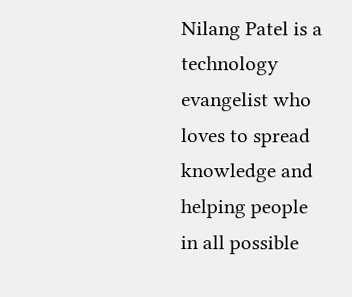Nilang Patel is a technology evangelist who loves to spread knowledge and helping people in all possible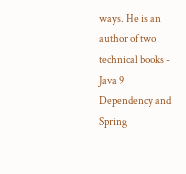ways. He is an author of two technical books - Java 9 Dependency and Spring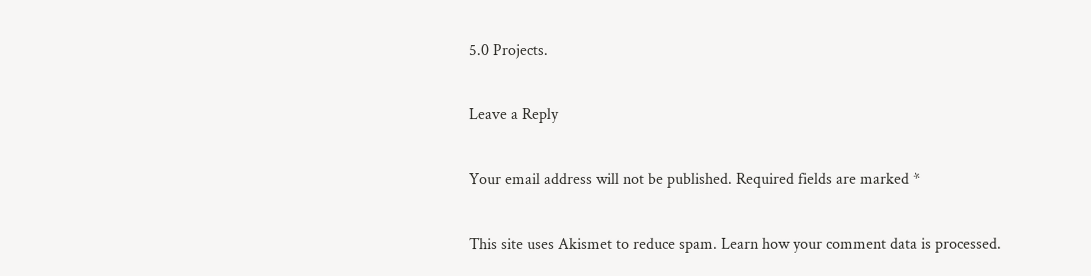5.0 Projects.

Leave a Reply

Your email address will not be published. Required fields are marked *

This site uses Akismet to reduce spam. Learn how your comment data is processed.